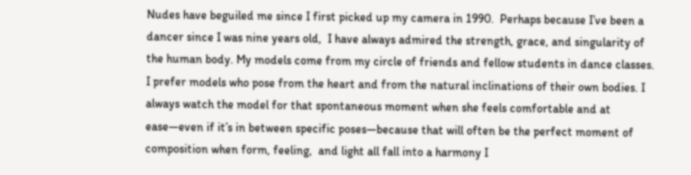Nudes have beguiled me since I first picked up my camera in 1990.  Perhaps because I’ve been a dancer since I was nine years old,  I have always admired the strength, grace, and singularity of the human body. My models come from my circle of friends and fellow students in dance classes. I prefer models who pose from the heart and from the natural inclinations of their own bodies. I always watch the model for that spontaneous moment when she feels comfortable and at ease—even if it’s in between specific poses—because that will often be the perfect moment of composition when form, feeling,  and light all fall into a harmony I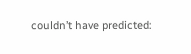couldn’t have predicted: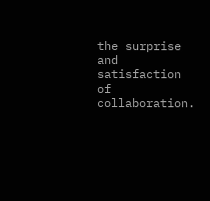the surprise and satisfaction of collaboration.